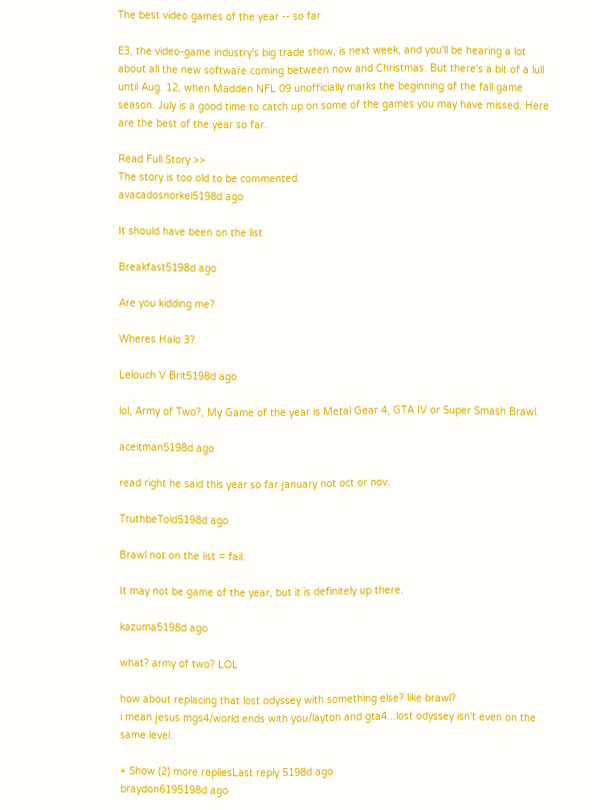The best video games of the year -- so far

E3, the video-game industry's big trade show, is next week, and you'll be hearing a lot about all the new software coming between now and Christmas. But there's a bit of a lull until Aug. 12, when Madden NFL 09 unofficially marks the beginning of the fall game season. July is a good time to catch up on some of the games you may have missed. Here are the best of the year so far.

Read Full Story >>
The story is too old to be commented.
avacadosnorkel5198d ago

It should have been on the list

Breakfast5198d ago

Are you kidding me?

Wheres Halo 3?

Lelouch V Brit5198d ago

lol, Army of Two?, My Game of the year is Metal Gear 4, GTA IV or Super Smash Brawl.

aceitman5198d ago

read right he said this year so far january not oct or nov.

TruthbeTold5198d ago

Brawl not on the list = fail.

It may not be game of the year, but it is definitely up there.

kazuma5198d ago

what? army of two? LOL

how about replacing that lost odyssey with something else? like brawl?
i mean jesus mgs4/world ends with you/layton and gta4...lost odyssey isn't even on the same level.

+ Show (2) more repliesLast reply 5198d ago
braydon6195198d ago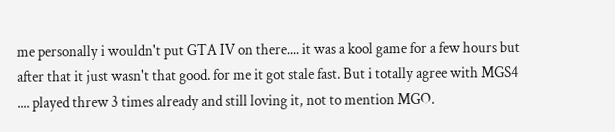me personally i wouldn't put GTA IV on there.... it was a kool game for a few hours but after that it just wasn't that good. for me it got stale fast. But i totally agree with MGS4 .... played threw 3 times already and still loving it, not to mention MGO.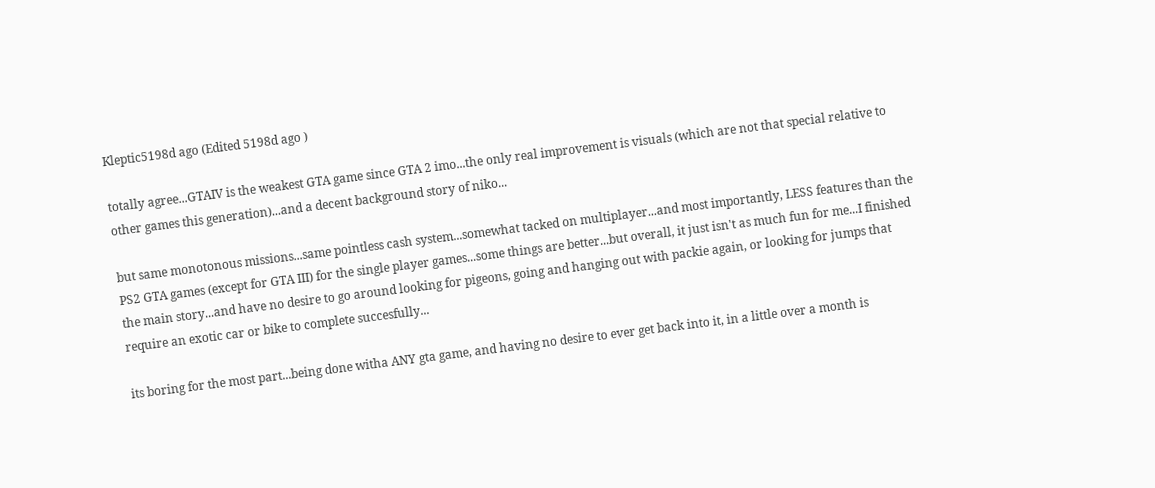Kleptic5198d ago (Edited 5198d ago )

totally agree...GTAIV is the weakest GTA game since GTA 2 imo...the only real improvement is visuals (which are not that special relative to other games this generation)...and a decent background story of niko...

but same monotonous missions...same pointless cash system...somewhat tacked on multiplayer...and most importantly, LESS features than the PS2 GTA games (except for GTA III) for the single player games...some things are better...but overall, it just isn't as much fun for me...I finished the main story...and have no desire to go around looking for pigeons, going and hanging out with packie again, or looking for jumps that require an exotic car or bike to complete succesfully...

its boring for the most part...being done witha ANY gta game, and having no desire to ever get back into it, in a little over a month is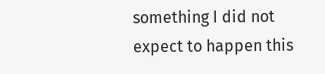something I did not expect to happen this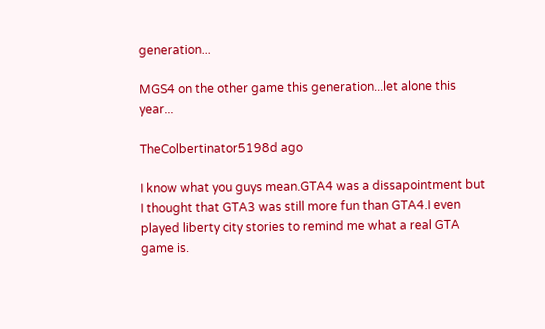generation...

MGS4 on the other game this generation...let alone this year...

TheColbertinator5198d ago

I know what you guys mean.GTA4 was a dissapointment but I thought that GTA3 was still more fun than GTA4.I even played liberty city stories to remind me what a real GTA game is.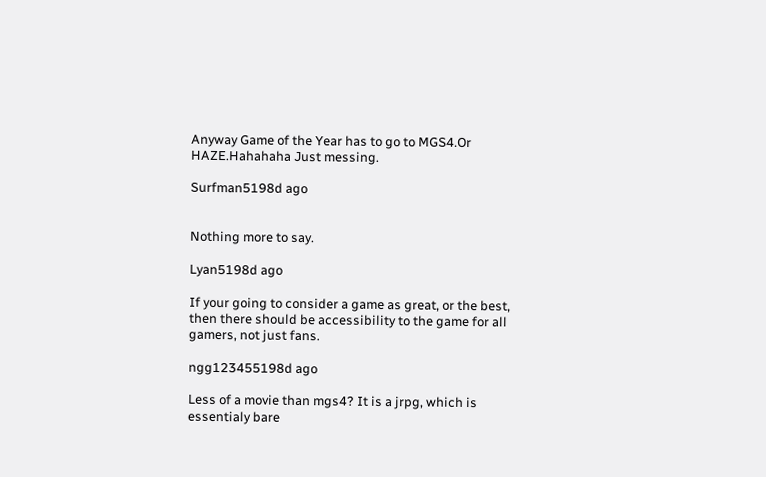Anyway Game of the Year has to go to MGS4.Or HAZE.Hahahaha Just messing.

Surfman5198d ago


Nothing more to say.

Lyan5198d ago

If your going to consider a game as great, or the best, then there should be accessibility to the game for all gamers, not just fans.

ngg123455198d ago

Less of a movie than mgs4? It is a jrpg, which is essentialy bare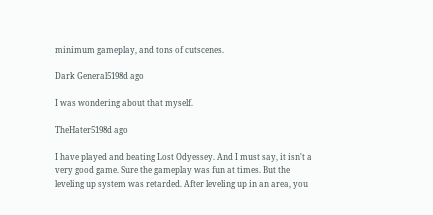minimum gameplay, and tons of cutscenes.

Dark General5198d ago

I was wondering about that myself.

TheHater5198d ago

I have played and beating Lost Odyessey. And I must say, it isn't a very good game. Sure the gameplay was fun at times. But the leveling up system was retarded. After leveling up in an area, you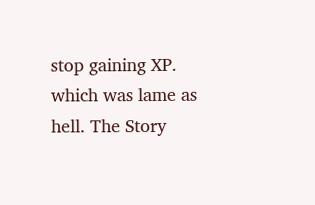stop gaining XP. which was lame as hell. The Story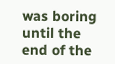was boring until the end of the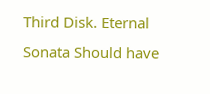Third Disk. Eternal Sonata Should have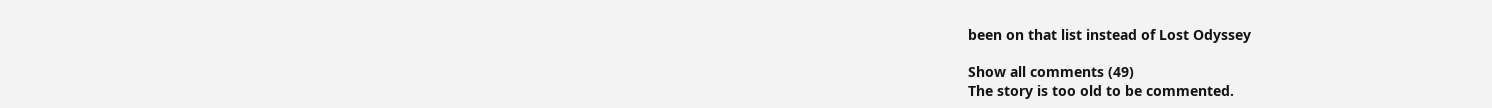been on that list instead of Lost Odyssey

Show all comments (49)
The story is too old to be commented.